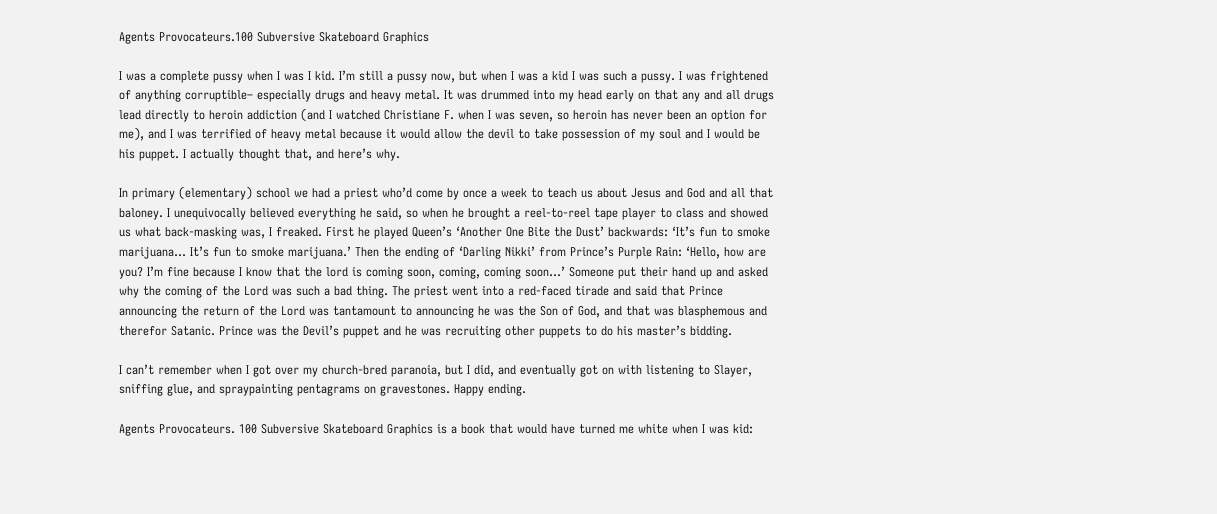Agents Provocateurs.100 Subversive Skateboard Graphics

I was a complete pussy when I was I kid. I’m still a pussy now, but when I was a kid I was such a pussy. I was frightened of anything corruptible– especially drugs and heavy metal. It was drummed into my head early on that any and all drugs lead directly to heroin addiction (and I watched Christiane F. when I was seven, so heroin has never been an option for me), and I was terrified of heavy metal because it would allow the devil to take possession of my soul and I would be his puppet. I actually thought that, and here’s why.

In primary (elementary) school we had a priest who’d come by once a week to teach us about Jesus and God and all that baloney. I unequivocally believed everything he said, so when he brought a reel-to-reel tape player to class and showed us what back-masking was, I freaked. First he played Queen’s ‘Another One Bite the Dust’ backwards: ‘It’s fun to smoke marijuana… It’s fun to smoke marijuana.’ Then the ending of ‘Darling Nikki’ from Prince’s Purple Rain: ‘Hello, how are you? I’m fine because I know that the lord is coming soon, coming, coming soon…’ Someone put their hand up and asked why the coming of the Lord was such a bad thing. The priest went into a red-faced tirade and said that Prince announcing the return of the Lord was tantamount to announcing he was the Son of God, and that was blasphemous and therefor Satanic. Prince was the Devil’s puppet and he was recruiting other puppets to do his master’s bidding.

I can’t remember when I got over my church-bred paranoia, but I did, and eventually got on with listening to Slayer, sniffing glue, and spraypainting pentagrams on gravestones. Happy ending.

Agents Provocateurs. 100 Subversive Skateboard Graphics is a book that would have turned me white when I was kid: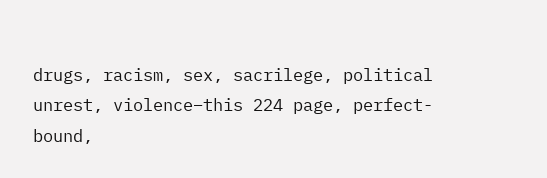drugs, racism, sex, sacrilege, political unrest, violence–this 224 page, perfect-bound,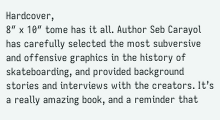Hardcover,
8″ x 10″ tome has it all. Author Seb Carayol has carefully selected the most subversive and offensive graphics in the history of skateboarding, and provided background stories and interviews with the creators. It’s a really amazing book, and a reminder that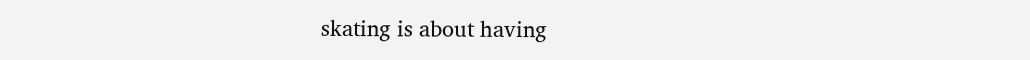skating is about having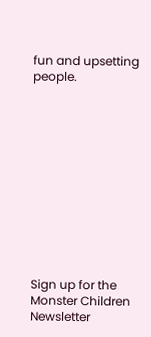fun and upsetting people.












Sign up for the Monster Children Newsletter